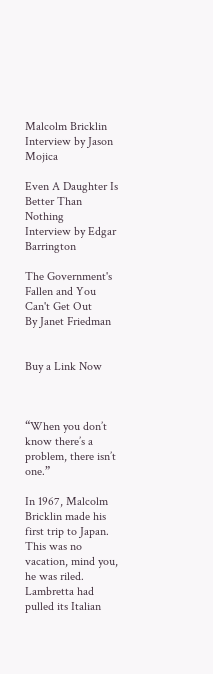Malcolm Bricklin
Interview by Jason Mojica

Even A Daughter Is Better Than Nothing
Interview by Edgar Barrington

The Government's Fallen and You Can't Get Out
By Janet Friedman


Buy a Link Now



“When you don’t know there’s a problem, there isn’t one.”

In 1967, Malcolm Bricklin made his first trip to Japan. This was no vacation, mind you, he was riled. Lambretta had pulled its Italian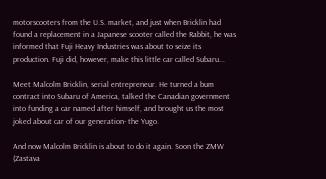motorscooters from the U.S. market, and just when Bricklin had found a replacement in a Japanese scooter called the Rabbit, he was informed that Fuji Heavy Industries was about to seize its production. Fuji did, however, make this little car called Subaru...

Meet Malcolm Bricklin, serial entrepreneur. He turned a bum contract into Subaru of America, talked the Canadian government into funding a car named after himself, and brought us the most joked about car of our generation- the Yugo.

And now Malcolm Bricklin is about to do it again. Soon the ZMW (Zastava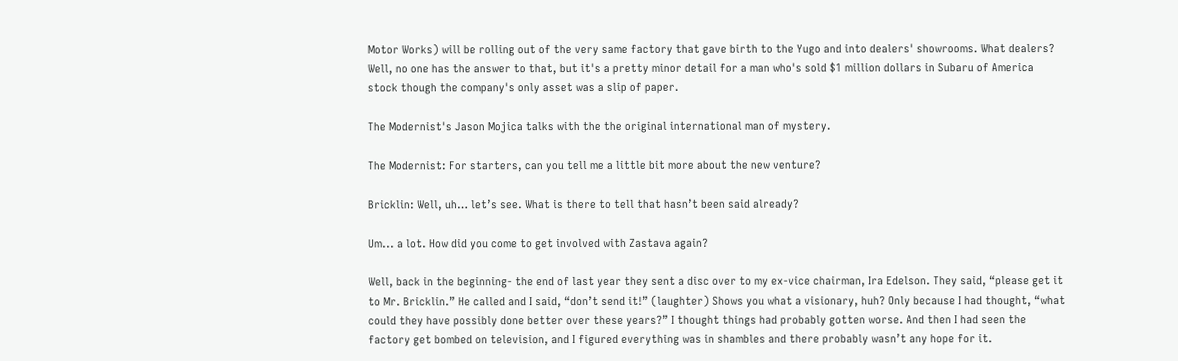Motor Works) will be rolling out of the very same factory that gave birth to the Yugo and into dealers' showrooms. What dealers? Well, no one has the answer to that, but it's a pretty minor detail for a man who's sold $1 million dollars in Subaru of America stock though the company's only asset was a slip of paper.

The Modernist's Jason Mojica talks with the the original international man of mystery.

The Modernist: For starters, can you tell me a little bit more about the new venture?

Bricklin: Well, uh… let’s see. What is there to tell that hasn’t been said already?

Um... a lot. How did you come to get involved with Zastava again?

Well, back in the beginning- the end of last year they sent a disc over to my ex-vice chairman, Ira Edelson. They said, “please get it to Mr. Bricklin.” He called and I said, “don’t send it!” (laughter) Shows you what a visionary, huh? Only because I had thought, “what could they have possibly done better over these years?” I thought things had probably gotten worse. And then I had seen the factory get bombed on television, and I figured everything was in shambles and there probably wasn’t any hope for it.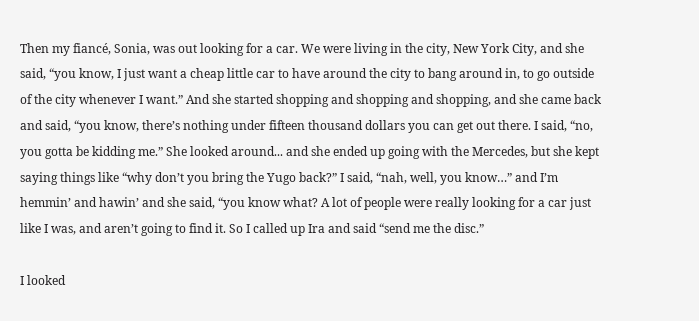Then my fiancé, Sonia, was out looking for a car. We were living in the city, New York City, and she said, “you know, I just want a cheap little car to have around the city to bang around in, to go outside of the city whenever I want.” And she started shopping and shopping and shopping, and she came back and said, “you know, there’s nothing under fifteen thousand dollars you can get out there. I said, “no, you gotta be kidding me.” She looked around... and she ended up going with the Mercedes, but she kept saying things like “why don’t you bring the Yugo back?” I said, “nah, well, you know…” and I’m hemmin’ and hawin’ and she said, “you know what? A lot of people were really looking for a car just like I was, and aren’t going to find it. So I called up Ira and said “send me the disc.”

I looked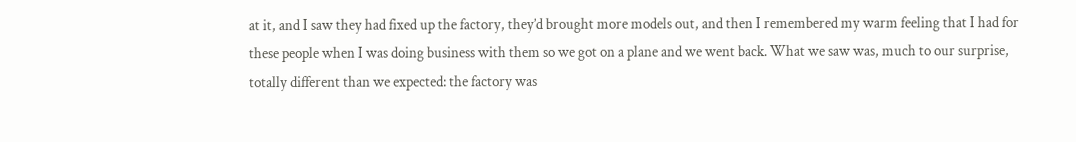at it, and I saw they had fixed up the factory, they’d brought more models out, and then I remembered my warm feeling that I had for these people when I was doing business with them so we got on a plane and we went back. What we saw was, much to our surprise, totally different than we expected: the factory was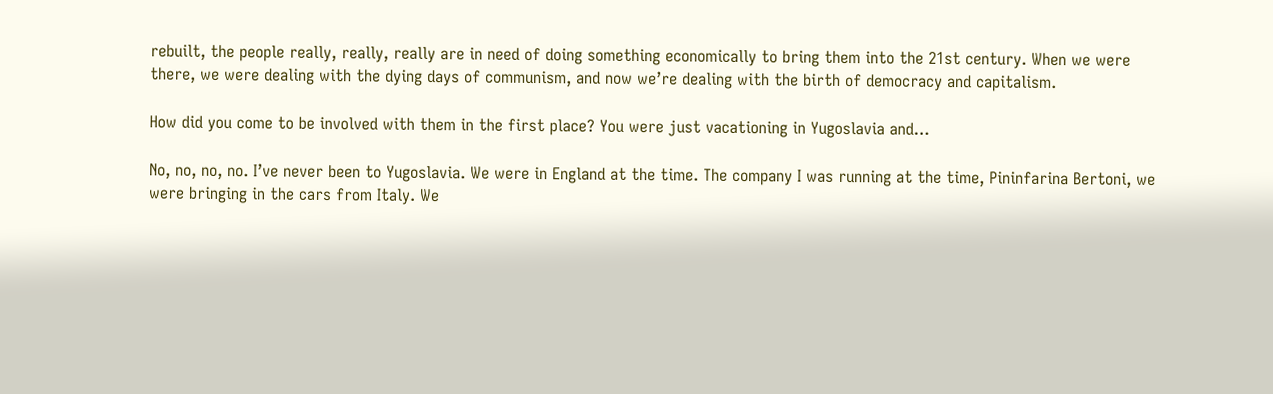rebuilt, the people really, really, really are in need of doing something economically to bring them into the 21st century. When we were there, we were dealing with the dying days of communism, and now we’re dealing with the birth of democracy and capitalism.

How did you come to be involved with them in the first place? You were just vacationing in Yugoslavia and…

No, no, no, no. I’ve never been to Yugoslavia. We were in England at the time. The company I was running at the time, Pininfarina Bertoni, we were bringing in the cars from Italy. We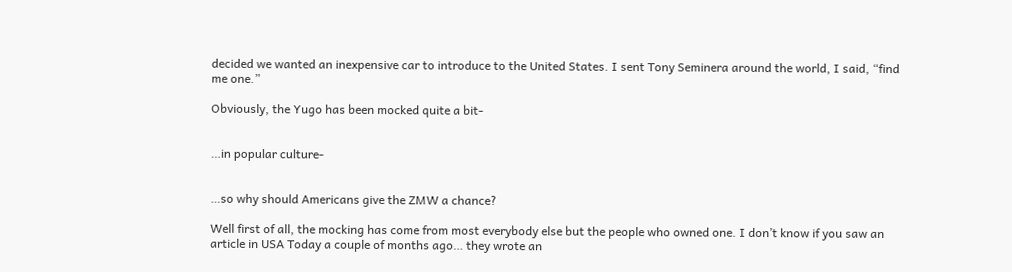decided we wanted an inexpensive car to introduce to the United States. I sent Tony Seminera around the world, I said, “find me one.”

Obviously, the Yugo has been mocked quite a bit-


…in popular culture-


…so why should Americans give the ZMW a chance?

Well first of all, the mocking has come from most everybody else but the people who owned one. I don’t know if you saw an article in USA Today a couple of months ago… they wrote an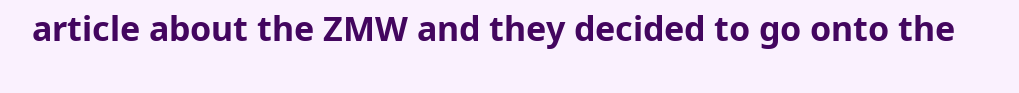article about the ZMW and they decided to go onto the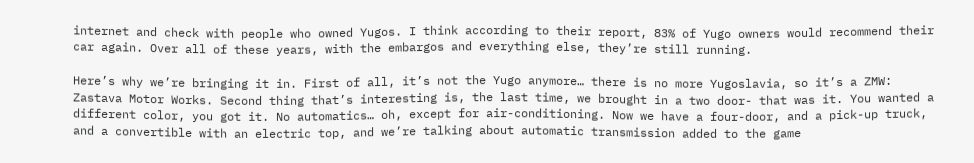internet and check with people who owned Yugos. I think according to their report, 83% of Yugo owners would recommend their car again. Over all of these years, with the embargos and everything else, they’re still running.

Here’s why we’re bringing it in. First of all, it’s not the Yugo anymore… there is no more Yugoslavia, so it’s a ZMW: Zastava Motor Works. Second thing that’s interesting is, the last time, we brought in a two door- that was it. You wanted a different color, you got it. No automatics… oh, except for air-conditioning. Now we have a four-door, and a pick-up truck, and a convertible with an electric top, and we’re talking about automatic transmission added to the game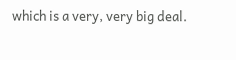which is a very, very big deal.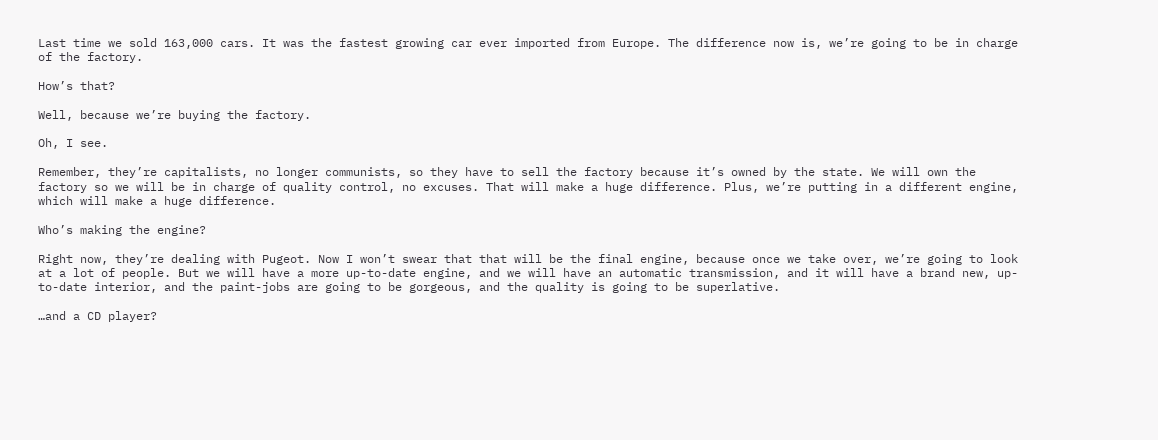Last time we sold 163,000 cars. It was the fastest growing car ever imported from Europe. The difference now is, we’re going to be in charge of the factory.

How’s that?

Well, because we’re buying the factory.

Oh, I see.

Remember, they’re capitalists, no longer communists, so they have to sell the factory because it’s owned by the state. We will own the factory so we will be in charge of quality control, no excuses. That will make a huge difference. Plus, we’re putting in a different engine, which will make a huge difference.

Who’s making the engine?

Right now, they’re dealing with Pugeot. Now I won’t swear that that will be the final engine, because once we take over, we’re going to look at a lot of people. But we will have a more up-to-date engine, and we will have an automatic transmission, and it will have a brand new, up-to-date interior, and the paint-jobs are going to be gorgeous, and the quality is going to be superlative.

…and a CD player?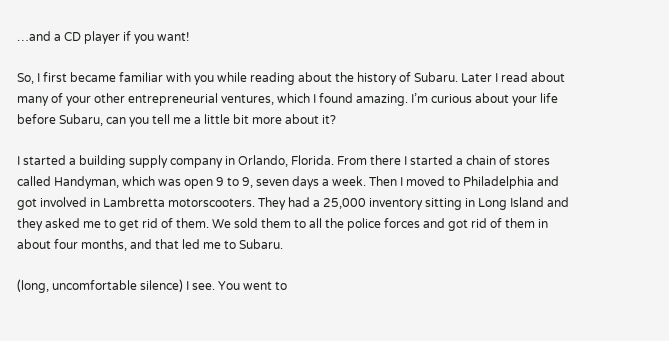…and a CD player if you want!

So, I first became familiar with you while reading about the history of Subaru. Later I read about many of your other entrepreneurial ventures, which I found amazing. I’m curious about your life before Subaru, can you tell me a little bit more about it?

I started a building supply company in Orlando, Florida. From there I started a chain of stores called Handyman, which was open 9 to 9, seven days a week. Then I moved to Philadelphia and got involved in Lambretta motorscooters. They had a 25,000 inventory sitting in Long Island and they asked me to get rid of them. We sold them to all the police forces and got rid of them in about four months, and that led me to Subaru.

(long, uncomfortable silence) I see. You went to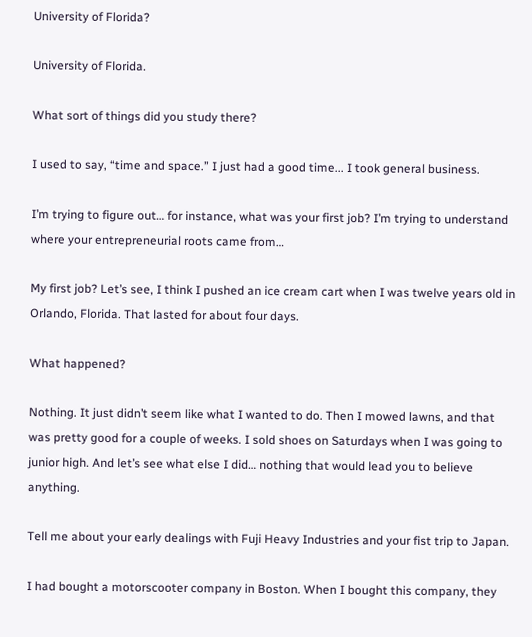University of Florida?

University of Florida.

What sort of things did you study there?

I used to say, “time and space.” I just had a good time... I took general business.

I’m trying to figure out… for instance, what was your first job? I’m trying to understand where your entrepreneurial roots came from…

My first job? Let’s see, I think I pushed an ice cream cart when I was twelve years old in Orlando, Florida. That lasted for about four days.

What happened?

Nothing. It just didn’t seem like what I wanted to do. Then I mowed lawns, and that was pretty good for a couple of weeks. I sold shoes on Saturdays when I was going to junior high. And let’s see what else I did… nothing that would lead you to believe anything.

Tell me about your early dealings with Fuji Heavy Industries and your fist trip to Japan.

I had bought a motorscooter company in Boston. When I bought this company, they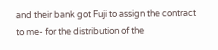and their bank got Fuji to assign the contract to me- for the distribution of the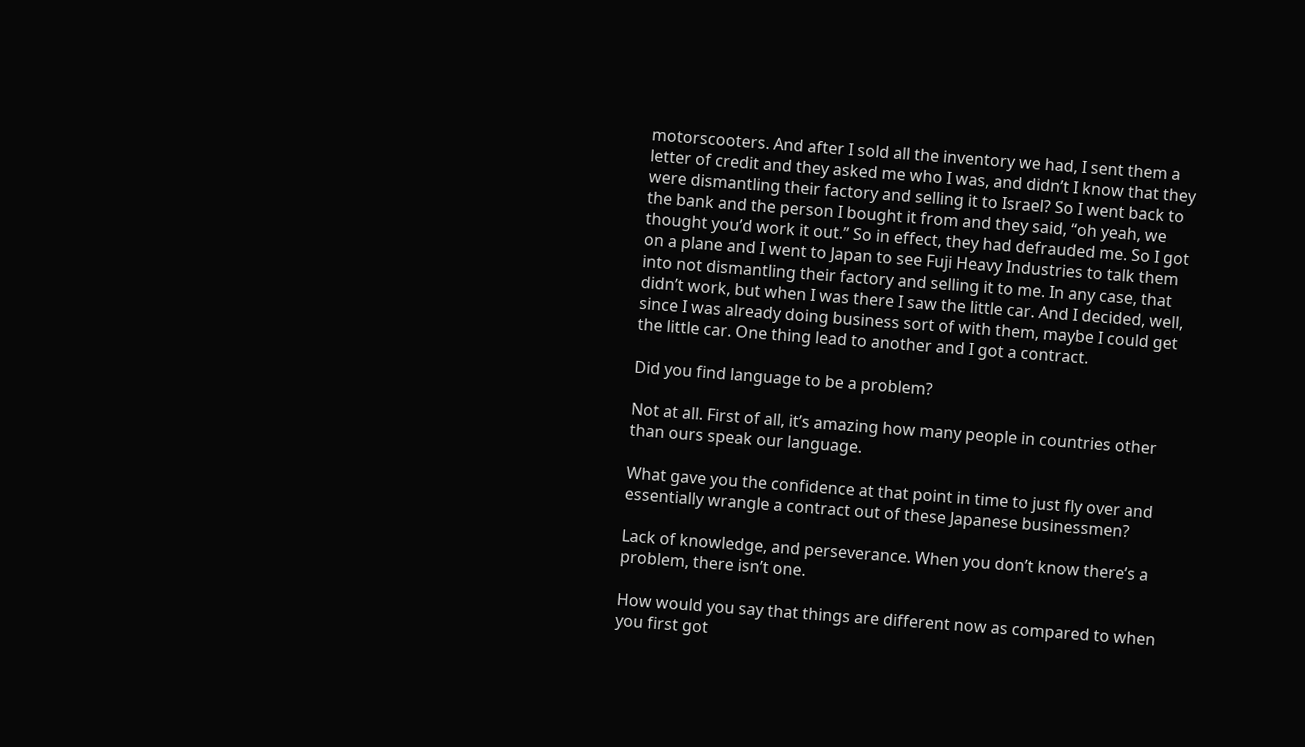motorscooters. And after I sold all the inventory we had, I sent them a letter of credit and they asked me who I was, and didn’t I know that they were dismantling their factory and selling it to Israel? So I went back to the bank and the person I bought it from and they said, “oh yeah, we thought you’d work it out.” So in effect, they had defrauded me. So I got on a plane and I went to Japan to see Fuji Heavy Industries to talk them into not dismantling their factory and selling it to me. In any case, that didn’t work, but when I was there I saw the little car. And I decided, well, since I was already doing business sort of with them, maybe I could get the little car. One thing lead to another and I got a contract.

Did you find language to be a problem?

Not at all. First of all, it’s amazing how many people in countries other than ours speak our language.

What gave you the confidence at that point in time to just fly over and essentially wrangle a contract out of these Japanese businessmen?

Lack of knowledge, and perseverance. When you don’t know there’s a problem, there isn’t one.

How would you say that things are different now as compared to when you first got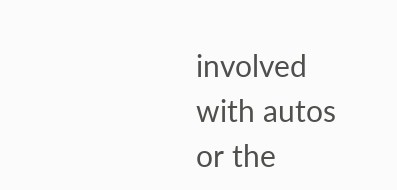involved with autos or the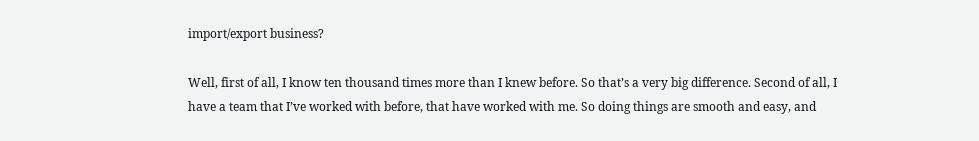import/export business?

Well, first of all, I know ten thousand times more than I knew before. So that’s a very big difference. Second of all, I have a team that I’ve worked with before, that have worked with me. So doing things are smooth and easy, and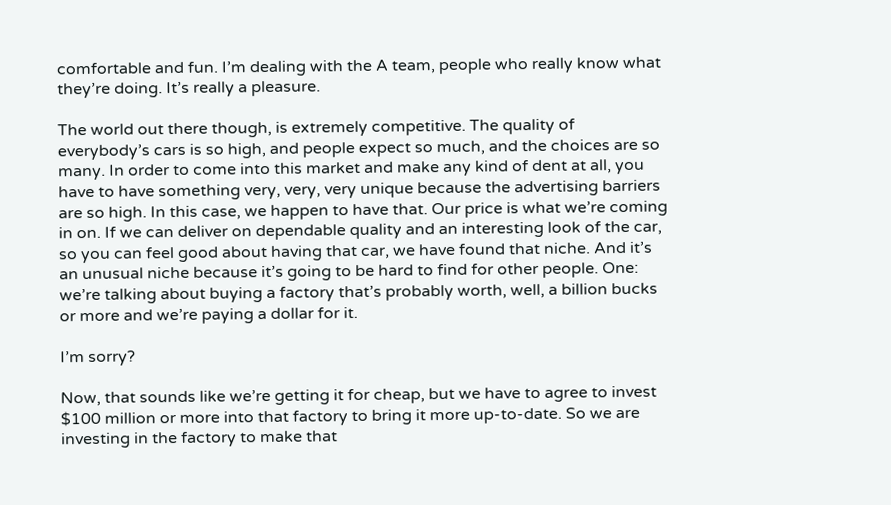comfortable and fun. I’m dealing with the A team, people who really know what they’re doing. It’s really a pleasure.

The world out there though, is extremely competitive. The quality of everybody’s cars is so high, and people expect so much, and the choices are so many. In order to come into this market and make any kind of dent at all, you have to have something very, very, very unique because the advertising barriers are so high. In this case, we happen to have that. Our price is what we’re coming in on. If we can deliver on dependable quality and an interesting look of the car, so you can feel good about having that car, we have found that niche. And it’s an unusual niche because it’s going to be hard to find for other people. One: we’re talking about buying a factory that’s probably worth, well, a billion bucks or more and we’re paying a dollar for it.

I’m sorry?

Now, that sounds like we’re getting it for cheap, but we have to agree to invest $100 million or more into that factory to bring it more up-to-date. So we are investing in the factory to make that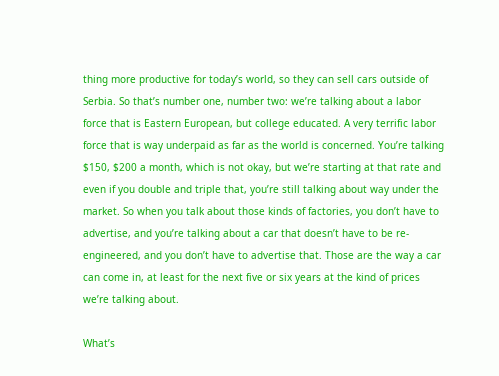thing more productive for today’s world, so they can sell cars outside of Serbia. So that’s number one, number two: we’re talking about a labor force that is Eastern European, but college educated. A very terrific labor force that is way underpaid as far as the world is concerned. You’re talking $150, $200 a month, which is not okay, but we’re starting at that rate and even if you double and triple that, you’re still talking about way under the market. So when you talk about those kinds of factories, you don’t have to advertise, and you’re talking about a car that doesn’t have to be re-engineered, and you don’t have to advertise that. Those are the way a car can come in, at least for the next five or six years at the kind of prices we’re talking about.

What’s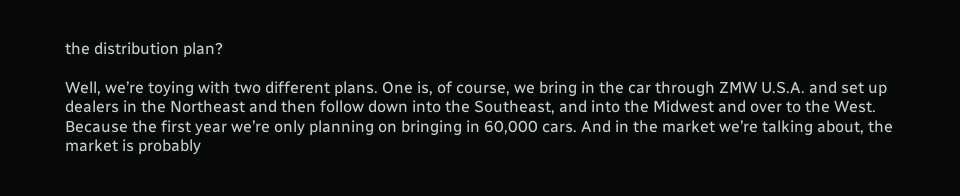the distribution plan?

Well, we’re toying with two different plans. One is, of course, we bring in the car through ZMW U.S.A. and set up dealers in the Northeast and then follow down into the Southeast, and into the Midwest and over to the West. Because the first year we’re only planning on bringing in 60,000 cars. And in the market we’re talking about, the market is probably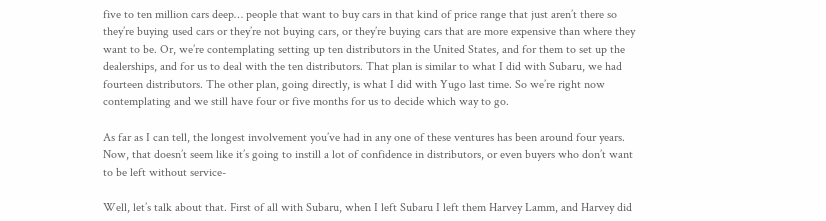five to ten million cars deep… people that want to buy cars in that kind of price range that just aren’t there so they’re buying used cars or they’re not buying cars, or they’re buying cars that are more expensive than where they want to be. Or, we’re contemplating setting up ten distributors in the United States, and for them to set up the dealerships, and for us to deal with the ten distributors. That plan is similar to what I did with Subaru, we had fourteen distributors. The other plan, going directly, is what I did with Yugo last time. So we’re right now contemplating and we still have four or five months for us to decide which way to go.

As far as I can tell, the longest involvement you’ve had in any one of these ventures has been around four years. Now, that doesn’t seem like it’s going to instill a lot of confidence in distributors, or even buyers who don’t want to be left without service-

Well, let’s talk about that. First of all with Subaru, when I left Subaru I left them Harvey Lamm, and Harvey did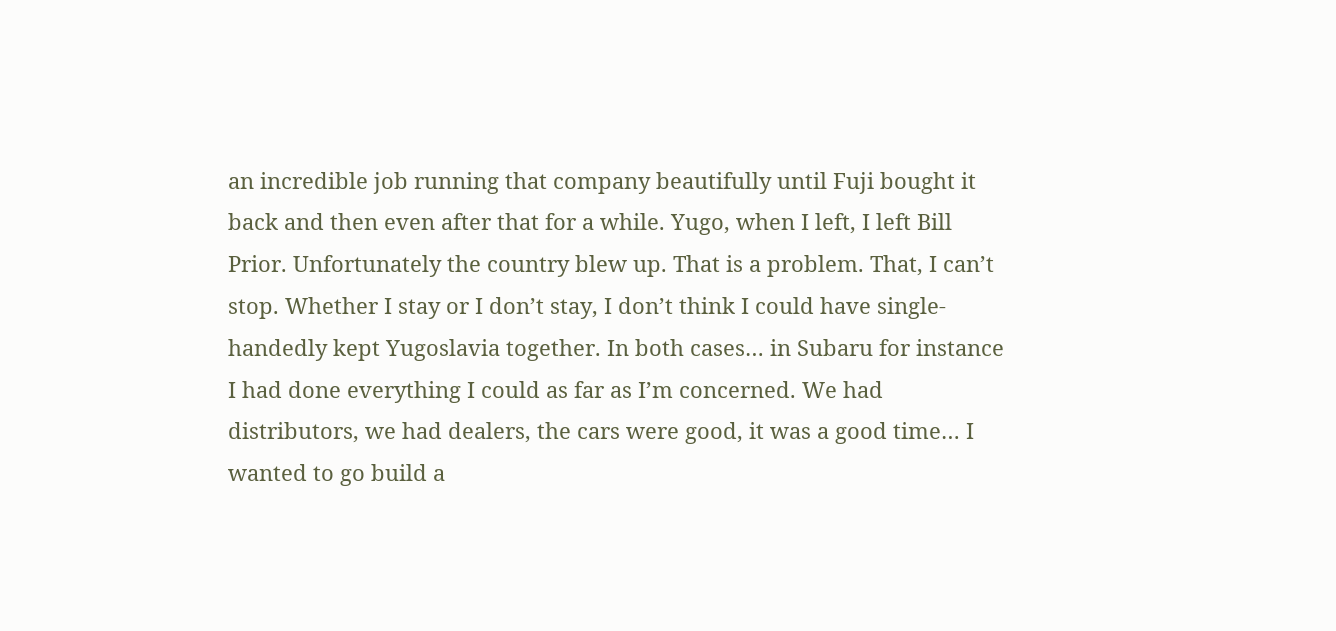an incredible job running that company beautifully until Fuji bought it back and then even after that for a while. Yugo, when I left, I left Bill Prior. Unfortunately the country blew up. That is a problem. That, I can’t stop. Whether I stay or I don’t stay, I don’t think I could have single-handedly kept Yugoslavia together. In both cases… in Subaru for instance I had done everything I could as far as I’m concerned. We had distributors, we had dealers, the cars were good, it was a good time… I wanted to go build a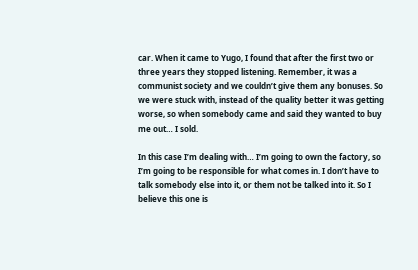car. When it came to Yugo, I found that after the first two or three years they stopped listening. Remember, it was a communist society and we couldn’t give them any bonuses. So we were stuck with, instead of the quality better it was getting worse, so when somebody came and said they wanted to buy me out… I sold.

In this case I’m dealing with… I’m going to own the factory, so I’m going to be responsible for what comes in. I don’t have to talk somebody else into it, or them not be talked into it. So I believe this one is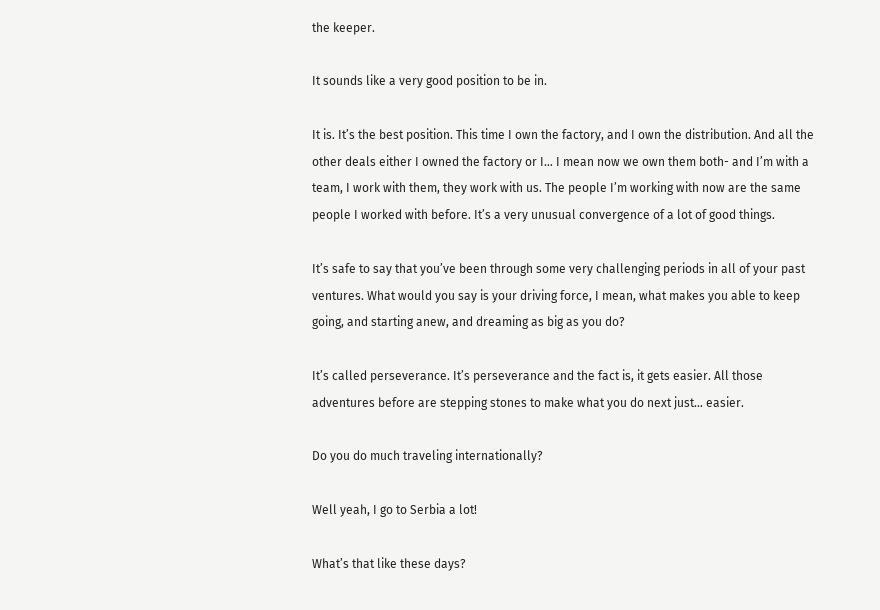the keeper.

It sounds like a very good position to be in.

It is. It’s the best position. This time I own the factory, and I own the distribution. And all the other deals either I owned the factory or I… I mean now we own them both- and I’m with a team, I work with them, they work with us. The people I’m working with now are the same people I worked with before. It’s a very unusual convergence of a lot of good things.

It’s safe to say that you’ve been through some very challenging periods in all of your past ventures. What would you say is your driving force, I mean, what makes you able to keep going, and starting anew, and dreaming as big as you do?

It’s called perseverance. It’s perseverance and the fact is, it gets easier. All those adventures before are stepping stones to make what you do next just… easier.

Do you do much traveling internationally?

Well yeah, I go to Serbia a lot!

What’s that like these days?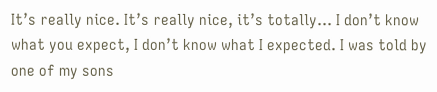It’s really nice. It’s really nice, it’s totally… I don’t know what you expect, I don’t know what I expected. I was told by one of my sons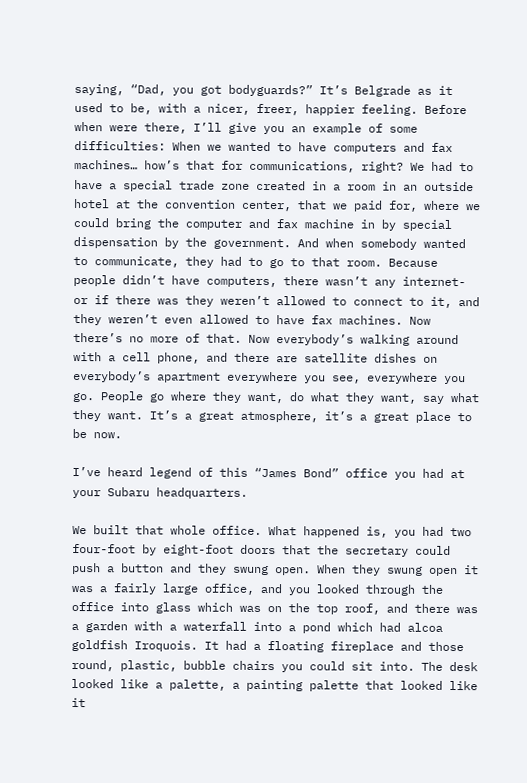saying, “Dad, you got bodyguards?” It’s Belgrade as it used to be, with a nicer, freer, happier feeling. Before when were there, I’ll give you an example of some difficulties: When we wanted to have computers and fax machines… how’s that for communications, right? We had to have a special trade zone created in a room in an outside hotel at the convention center, that we paid for, where we could bring the computer and fax machine in by special dispensation by the government. And when somebody wanted to communicate, they had to go to that room. Because people didn’t have computers, there wasn’t any internet- or if there was they weren’t allowed to connect to it, and they weren’t even allowed to have fax machines. Now there’s no more of that. Now everybody’s walking around with a cell phone, and there are satellite dishes on everybody’s apartment everywhere you see, everywhere you go. People go where they want, do what they want, say what they want. It’s a great atmosphere, it’s a great place to be now.

I’ve heard legend of this “James Bond” office you had at your Subaru headquarters.

We built that whole office. What happened is, you had two four-foot by eight-foot doors that the secretary could push a button and they swung open. When they swung open it was a fairly large office, and you looked through the office into glass which was on the top roof, and there was a garden with a waterfall into a pond which had alcoa goldfish Iroquois. It had a floating fireplace and those round, plastic, bubble chairs you could sit into. The desk looked like a palette, a painting palette that looked like it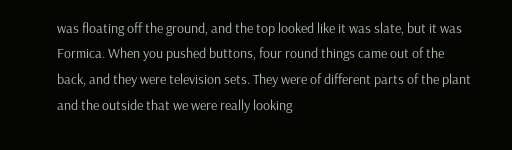was floating off the ground, and the top looked like it was slate, but it was Formica. When you pushed buttons, four round things came out of the back, and they were television sets. They were of different parts of the plant and the outside that we were really looking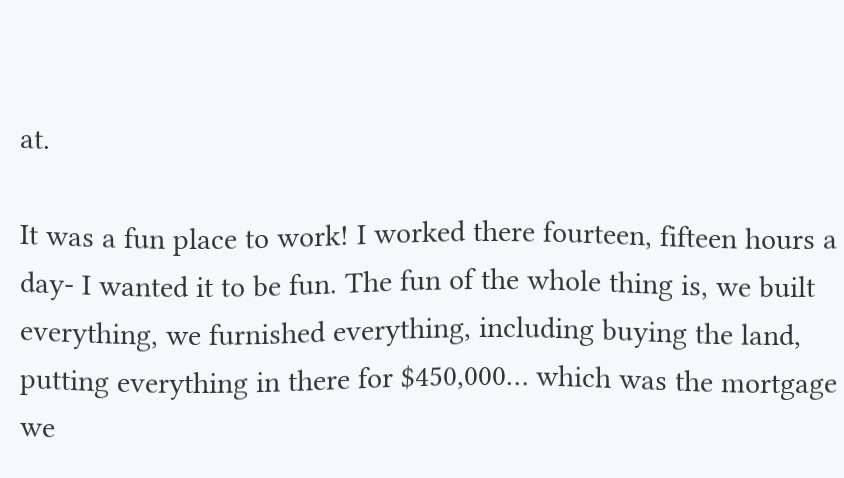at.

It was a fun place to work! I worked there fourteen, fifteen hours a day- I wanted it to be fun. The fun of the whole thing is, we built everything, we furnished everything, including buying the land, putting everything in there for $450,000… which was the mortgage we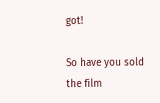got!

So have you sold the film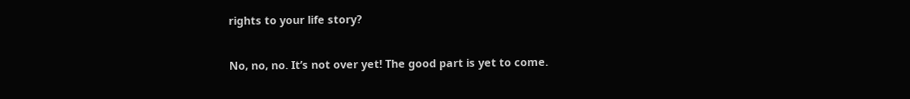rights to your life story?

No, no, no. It’s not over yet! The good part is yet to come.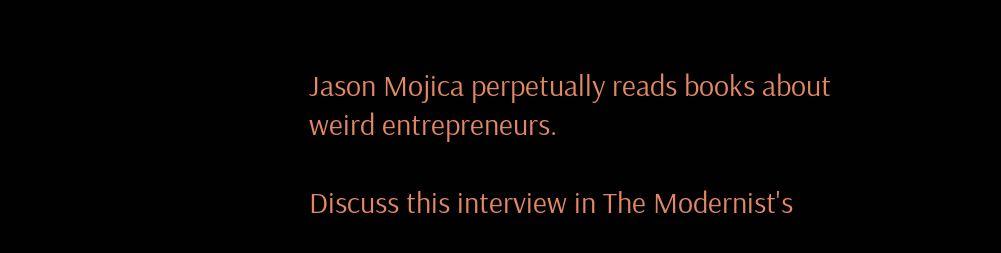Jason Mojica perpetually reads books about weird entrepreneurs.

Discuss this interview in The Modernist's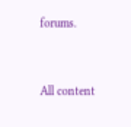forums.


All content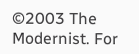©2003 The Modernist. For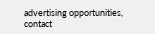advertising opportunities, contact